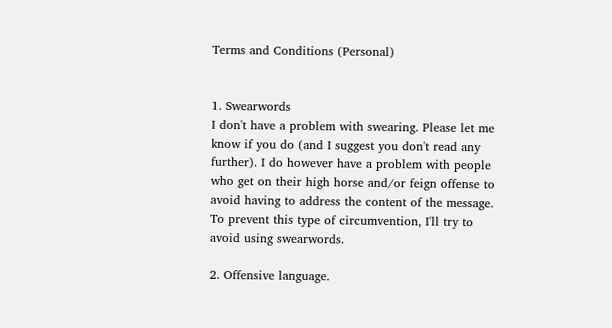Terms and Conditions (Personal)


1. Swearwords
I don't have a problem with swearing. Please let me know if you do (and I suggest you don't read any further). I do however have a problem with people who get on their high horse and/or feign offense to avoid having to address the content of the message. To prevent this type of circumvention, I'll try to avoid using swearwords.

2. Offensive language.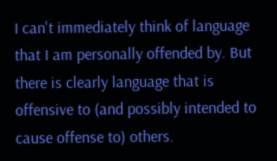I can't immediately think of language that I am personally offended by. But there is clearly language that is offensive to (and possibly intended to cause offense to) others.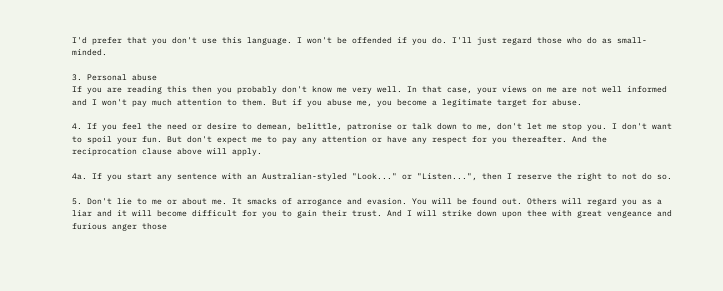I'd prefer that you don't use this language. I won't be offended if you do. I'll just regard those who do as small-minded.

3. Personal abuse
If you are reading this then you probably don't know me very well. In that case, your views on me are not well informed and I won't pay much attention to them. But if you abuse me, you become a legitimate target for abuse.

4. If you feel the need or desire to demean, belittle, patronise or talk down to me, don't let me stop you. I don't want to spoil your fun. But don't expect me to pay any attention or have any respect for you thereafter. And the reciprocation clause above will apply.

4a. If you start any sentence with an Australian-styled "Look..." or "Listen...", then I reserve the right to not do so.

5. Don't lie to me or about me. It smacks of arrogance and evasion. You will be found out. Others will regard you as a liar and it will become difficult for you to gain their trust. And I will strike down upon thee with great vengeance and furious anger those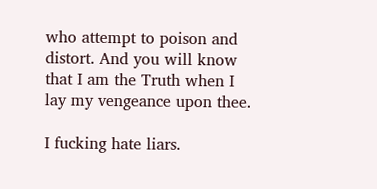who attempt to poison and distort. And you will know that I am the Truth when I lay my vengeance upon thee.

I fucking hate liars.